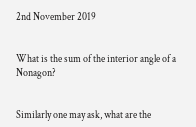2nd November 2019


What is the sum of the interior angle of a Nonagon?


Similarly one may ask, what are the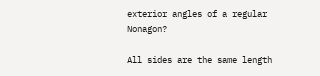exterior angles of a regular Nonagon?

All sides are the same length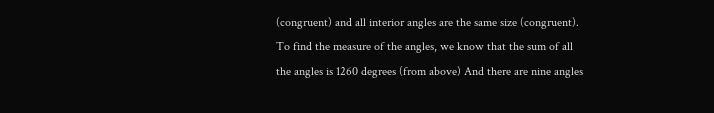(congruent) and all interior angles are the same size (congruent). To find the measure of the angles, we know that the sum of all the angles is 1260 degrees (from above) And there are nine angles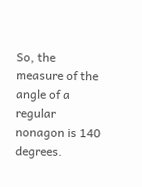So, the measure of the angle of a regular nonagon is 140 degrees.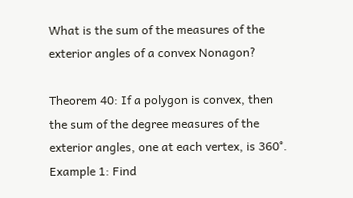What is the sum of the measures of the exterior angles of a convex Nonagon?

Theorem 40: If a polygon is convex, then the sum of the degree measures of the exterior angles, one at each vertex, is 360°. Example 1: Find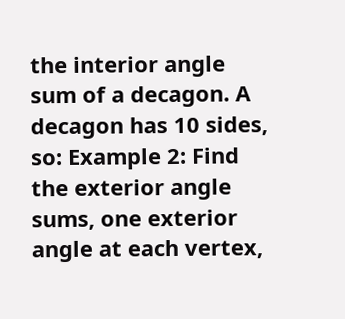the interior angle sum of a decagon. A decagon has 10 sides, so: Example 2: Find the exterior angle sums, one exterior angle at each vertex,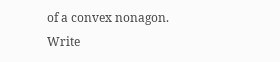of a convex nonagon.
Write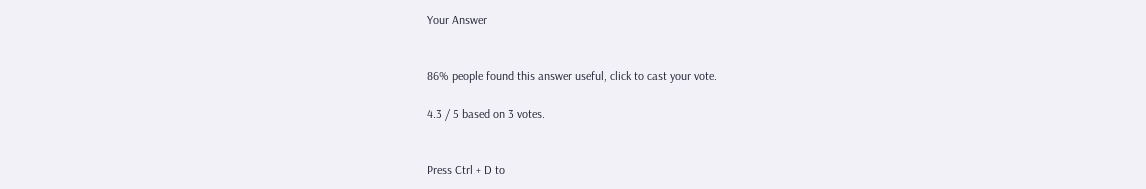Your Answer


86% people found this answer useful, click to cast your vote.

4.3 / 5 based on 3 votes.


Press Ctrl + D to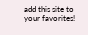add this site to your favorites!